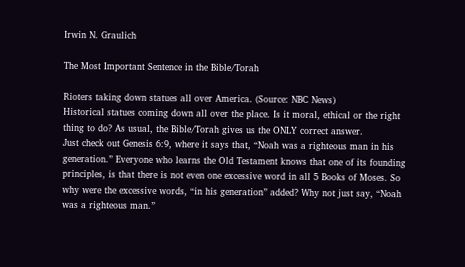Irwin N. Graulich

The Most Important Sentence in the Bible/Torah

Rioters taking down statues all over America. (Source: NBC News)
Historical statues coming down all over the place. Is it moral, ethical or the right thing to do? As usual, the Bible/Torah gives us the ONLY correct answer.
Just check out Genesis 6:9, where it says that, “Noah was a righteous man in his generation.” Everyone who learns the Old Testament knows that one of its founding principles, is that there is not even one excessive word in all 5 Books of Moses. So why were the excessive words, “in his generation” added? Why not just say, “Noah was a righteous man.”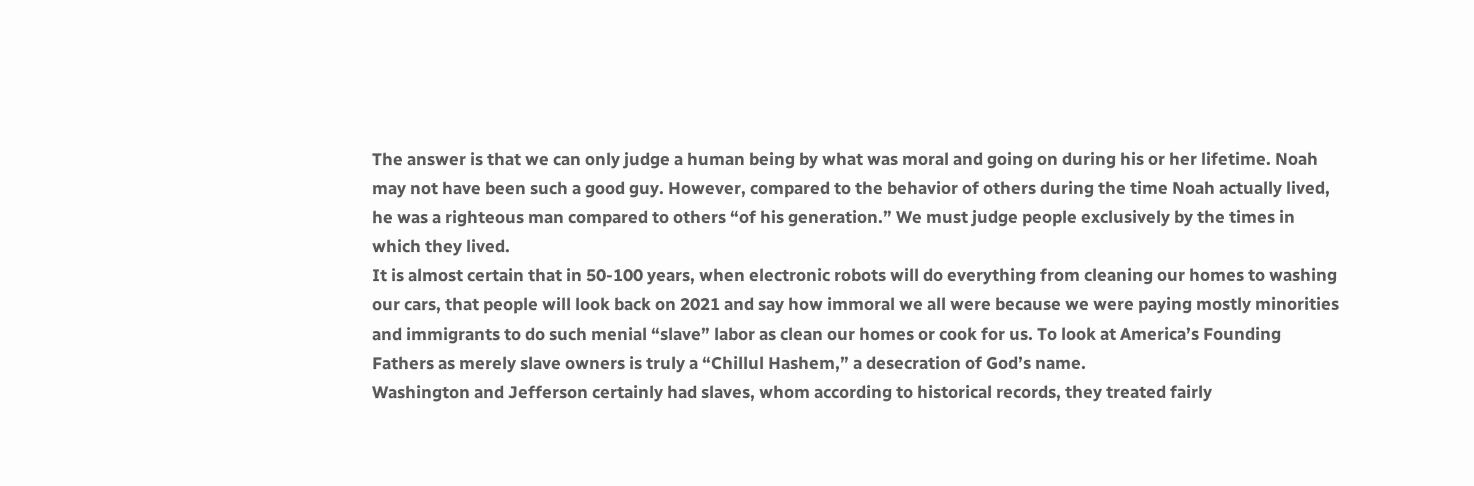The answer is that we can only judge a human being by what was moral and going on during his or her lifetime. Noah may not have been such a good guy. However, compared to the behavior of others during the time Noah actually lived, he was a righteous man compared to others “of his generation.” We must judge people exclusively by the times in which they lived.
It is almost certain that in 50-100 years, when electronic robots will do everything from cleaning our homes to washing our cars, that people will look back on 2021 and say how immoral we all were because we were paying mostly minorities and immigrants to do such menial “slave” labor as clean our homes or cook for us. To look at America’s Founding Fathers as merely slave owners is truly a “Chillul Hashem,” a desecration of God’s name.
Washington and Jefferson certainly had slaves, whom according to historical records, they treated fairly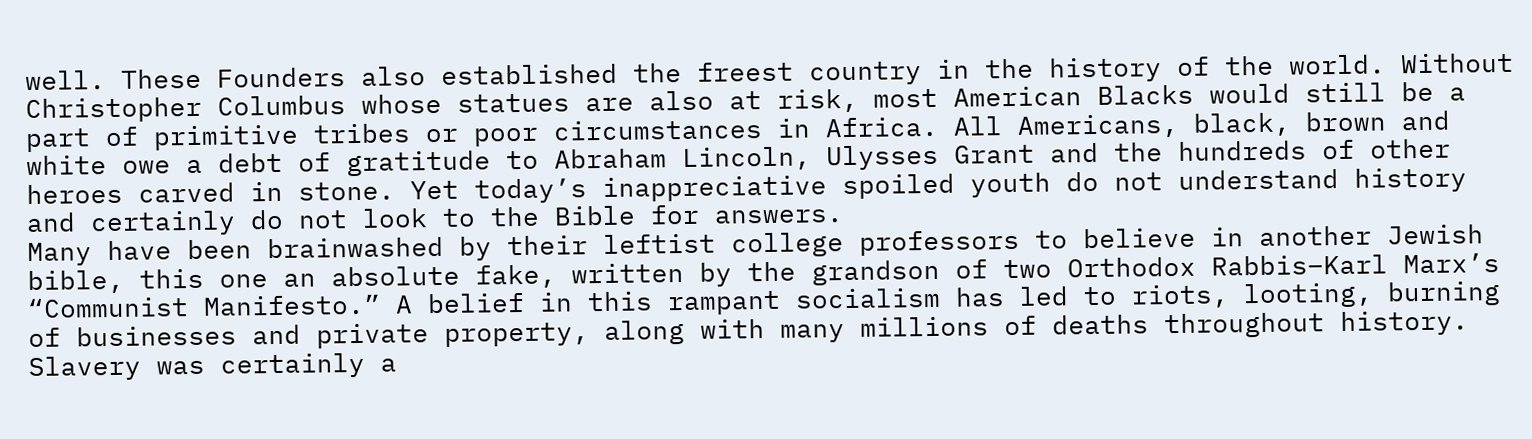well. These Founders also established the freest country in the history of the world. Without Christopher Columbus whose statues are also at risk, most American Blacks would still be a part of primitive tribes or poor circumstances in Africa. All Americans, black, brown and white owe a debt of gratitude to Abraham Lincoln, Ulysses Grant and the hundreds of other heroes carved in stone. Yet today’s inappreciative spoiled youth do not understand history and certainly do not look to the Bible for answers.
Many have been brainwashed by their leftist college professors to believe in another Jewish bible, this one an absolute fake, written by the grandson of two Orthodox Rabbis–Karl Marx’s “Communist Manifesto.” A belief in this rampant socialism has led to riots, looting, burning of businesses and private property, along with many millions of deaths throughout history.
Slavery was certainly a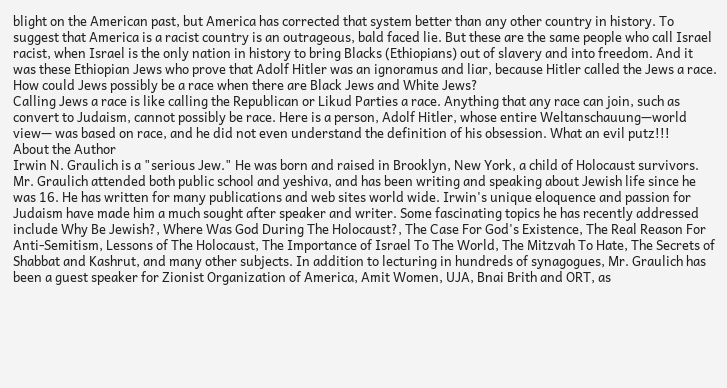blight on the American past, but America has corrected that system better than any other country in history. To suggest that America is a racist country is an outrageous, bald faced lie. But these are the same people who call Israel racist, when Israel is the only nation in history to bring Blacks (Ethiopians) out of slavery and into freedom. And it was these Ethiopian Jews who prove that Adolf Hitler was an ignoramus and liar, because Hitler called the Jews a race. How could Jews possibly be a race when there are Black Jews and White Jews?
Calling Jews a race is like calling the Republican or Likud Parties a race. Anything that any race can join, such as convert to Judaism, cannot possibly be race. Here is a person, Adolf Hitler, whose entire Weltanschauung—world view— was based on race, and he did not even understand the definition of his obsession. What an evil putz!!!
About the Author
Irwin N. Graulich is a "serious Jew." He was born and raised in Brooklyn, New York, a child of Holocaust survivors. Mr. Graulich attended both public school and yeshiva, and has been writing and speaking about Jewish life since he was 16. He has written for many publications and web sites world wide. Irwin's unique eloquence and passion for Judaism have made him a much sought after speaker and writer. Some fascinating topics he has recently addressed include Why Be Jewish?, Where Was God During The Holocaust?, The Case For God's Existence, The Real Reason For Anti-Semitism, Lessons of The Holocaust, The Importance of Israel To The World, The Mitzvah To Hate, The Secrets of Shabbat and Kashrut, and many other subjects. In addition to lecturing in hundreds of synagogues, Mr. Graulich has been a guest speaker for Zionist Organization of America, Amit Women, UJA, Bnai Brith and ORT, as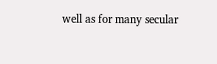well as for many secular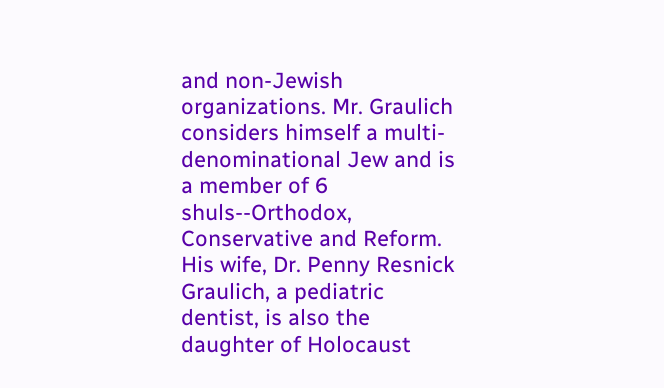and non-Jewish organizations. Mr. Graulich considers himself a multi-denominational Jew and is a member of 6 shuls--Orthodox, Conservative and Reform. His wife, Dr. Penny Resnick Graulich, a pediatric dentist, is also the daughter of Holocaust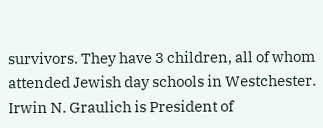survivors. They have 3 children, all of whom attended Jewish day schools in Westchester. Irwin N. Graulich is President of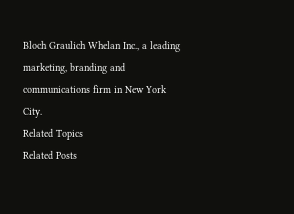Bloch Graulich Whelan Inc., a leading marketing, branding and communications firm in New York City.
Related Topics
Related Posts